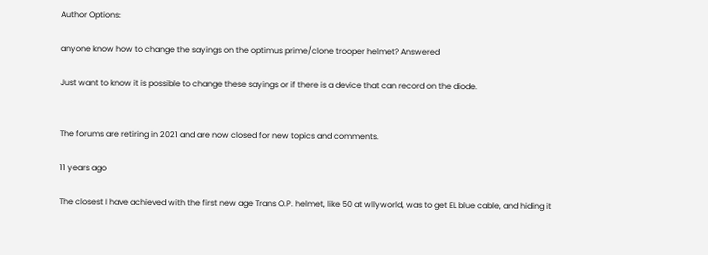Author Options:

anyone know how to change the sayings on the optimus prime/clone trooper helmet? Answered

Just want to know it is possible to change these sayings or if there is a device that can record on the diode.


The forums are retiring in 2021 and are now closed for new topics and comments.

11 years ago

The closest I have achieved with the first new age Trans O.P. helmet, like 50 at wllyworld, was to get EL blue cable, and hiding it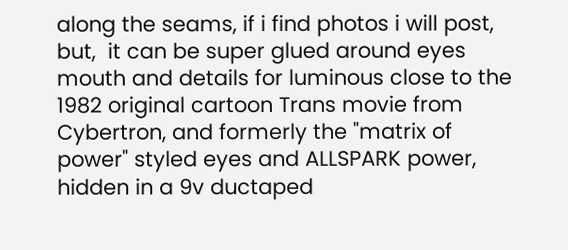along the seams, if i find photos i will post, but,  it can be super glued around eyes mouth and details for luminous close to the 1982 original cartoon Trans movie from Cybertron, and formerly the "matrix of power" styled eyes and ALLSPARK power, hidden in a 9v ductaped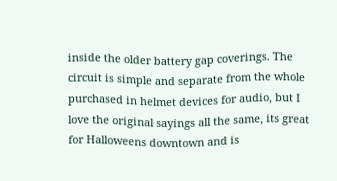inside the older battery gap coverings. The circuit is simple and separate from the whole purchased in helmet devices for audio, but I love the original sayings all the same, its great for Halloweens downtown and is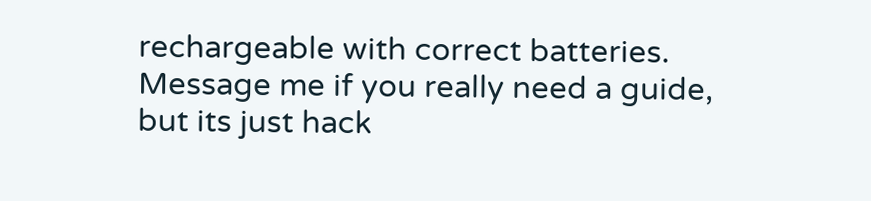rechargeable with correct batteries. Message me if you really need a guide, but its just hack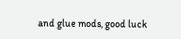and glue mods, good luck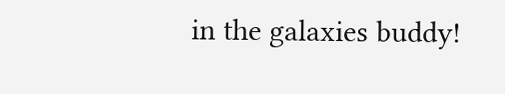in the galaxies buddy!